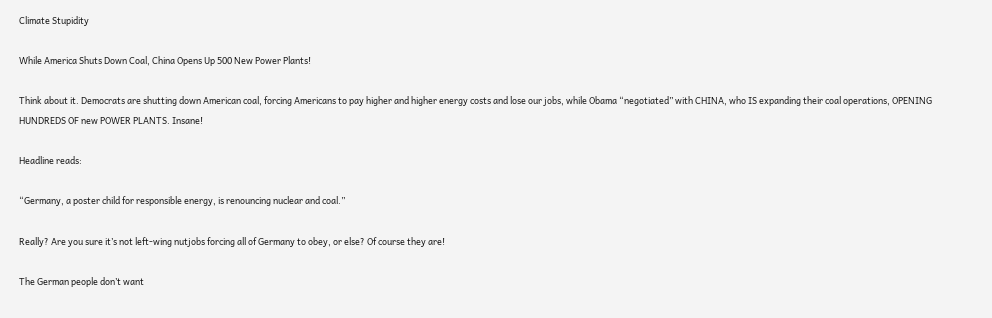Climate Stupidity

While America Shuts Down Coal, China Opens Up 500 New Power Plants!

Think about it. Democrats are shutting down American coal, forcing Americans to pay higher and higher energy costs and lose our jobs, while Obama “negotiated” with CHINA, who IS expanding their coal operations, OPENING HUNDREDS OF new POWER PLANTS. Insane!

Headline reads:

“Germany, a poster child for responsible energy, is renouncing nuclear and coal.”

Really? Are you sure it’s not left-wing nutjobs forcing all of Germany to obey, or else? Of course they are!

The German people don’t want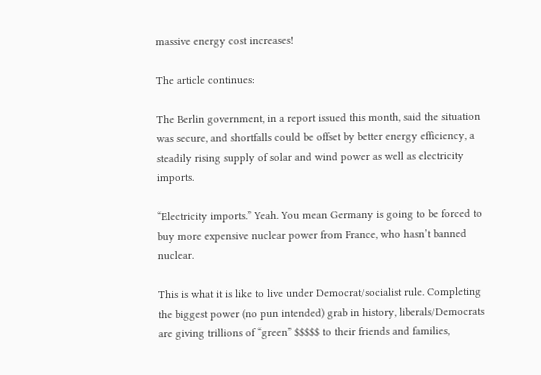massive energy cost increases!

The article continues:

The Berlin government, in a report issued this month, said the situation was secure, and shortfalls could be offset by better energy efficiency, a steadily rising supply of solar and wind power as well as electricity imports.

“Electricity imports.” Yeah. You mean Germany is going to be forced to buy more expensive nuclear power from France, who hasn’t banned nuclear.

This is what it is like to live under Democrat/socialist rule. Completing the biggest power (no pun intended) grab in history, liberals/Democrats are giving trillions of “green” $$$$$ to their friends and families,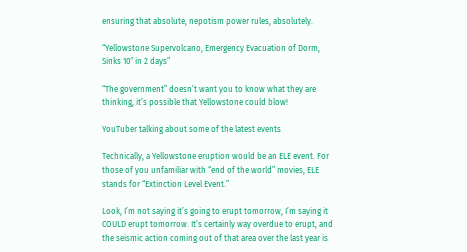ensuring that absolute, nepotism power rules, absolutely.

“Yellowstone Supervolcano, Emergency Evacuation of Dorm, Sinks 10″ in 2 days”

“The government” doesn’t want you to know what they are thinking, it’s possible that Yellowstone could blow!

YouTuber talking about some of the latest events

Technically, a Yellowstone eruption would be an ELE event. For those of you unfamiliar with “end of the world” movies, ELE stands for “Extinction Level Event.”

Look, I’m not saying it’s going to erupt tomorrow, I’m saying it COULD erupt tomorrow. It’s certainly way overdue to erupt, and the seismic action coming out of that area over the last year is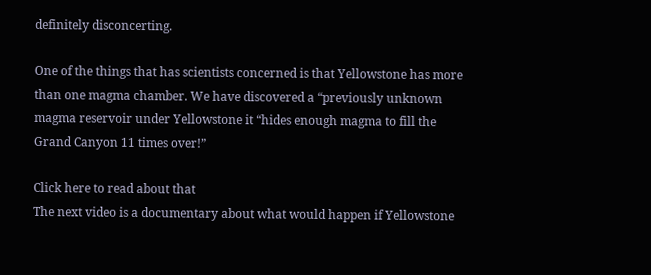definitely disconcerting.

One of the things that has scientists concerned is that Yellowstone has more than one magma chamber. We have discovered a “previously unknown magma reservoir under Yellowstone it “hides enough magma to fill the Grand Canyon 11 times over!”

Click here to read about that
The next video is a documentary about what would happen if Yellowstone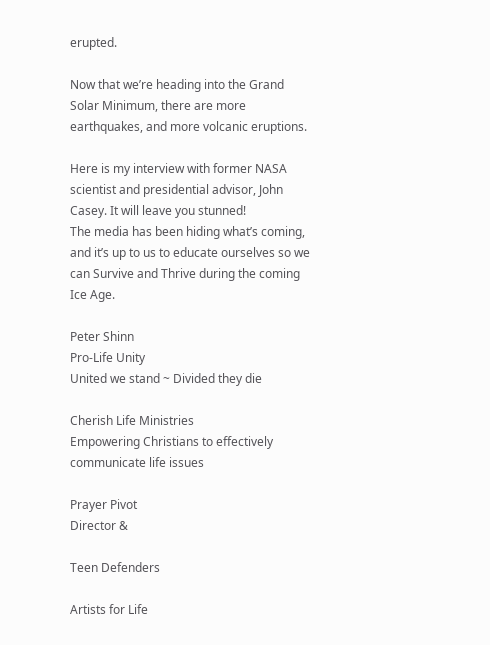erupted.

Now that we’re heading into the Grand Solar Minimum, there are more earthquakes, and more volcanic eruptions.

Here is my interview with former NASA scientist and presidential advisor, John Casey. It will leave you stunned!
The media has been hiding what’s coming, and it’s up to us to educate ourselves so we can Survive and Thrive during the coming Ice Age.

Peter Shinn
Pro-Life Unity
United we stand ~ Divided they die

Cherish Life Ministries
Empowering Christians to effectively communicate life issues

Prayer Pivot
Director &

Teen Defenders

Artists for Life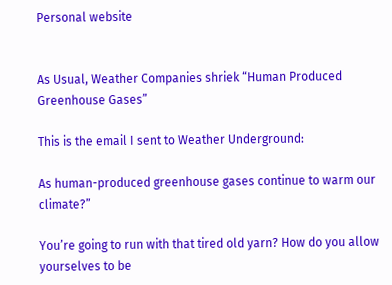Personal website


As Usual, Weather Companies shriek “Human Produced Greenhouse Gases”

This is the email I sent to Weather Underground:

As human-produced greenhouse gases continue to warm our climate?”

You’re going to run with that tired old yarn? How do you allow yourselves to be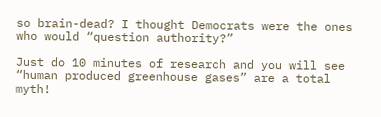so brain-dead? I thought Democrats were the ones who would “question authority?”

Just do 10 minutes of research and you will see “human produced greenhouse gases” are a total myth!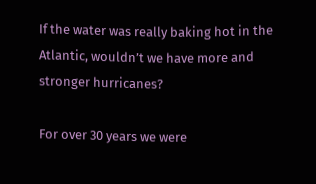If the water was really baking hot in the Atlantic, wouldn’t we have more and stronger hurricanes?

For over 30 years we were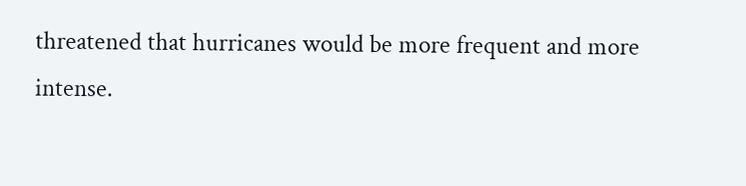threatened that hurricanes would be more frequent and more intense.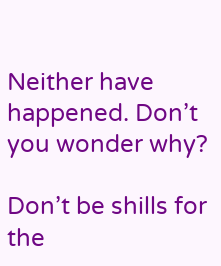Neither have happened. Don’t you wonder why?

Don’t be shills for the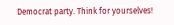Democrat party. Think for yourselves!